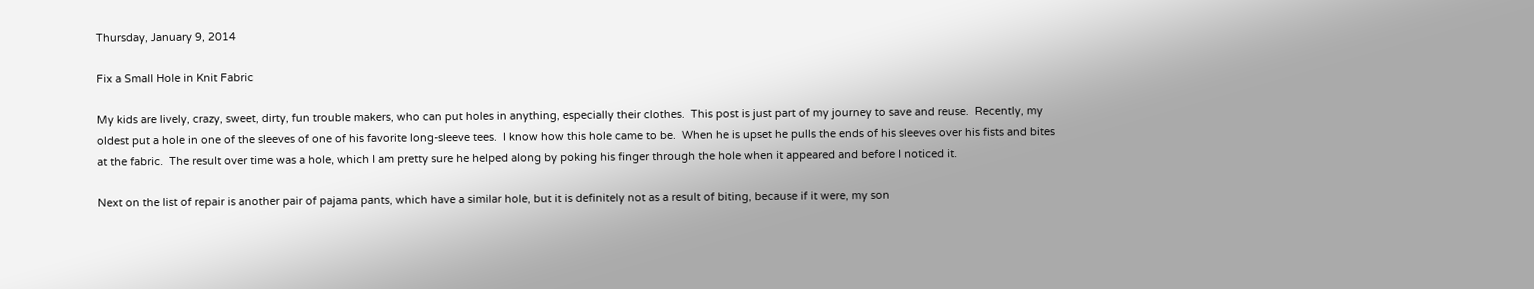Thursday, January 9, 2014

Fix a Small Hole in Knit Fabric

My kids are lively, crazy, sweet, dirty, fun trouble makers, who can put holes in anything, especially their clothes.  This post is just part of my journey to save and reuse.  Recently, my oldest put a hole in one of the sleeves of one of his favorite long-sleeve tees.  I know how this hole came to be.  When he is upset he pulls the ends of his sleeves over his fists and bites at the fabric.  The result over time was a hole, which I am pretty sure he helped along by poking his finger through the hole when it appeared and before I noticed it.

Next on the list of repair is another pair of pajama pants, which have a similar hole, but it is definitely not as a result of biting, because if it were, my son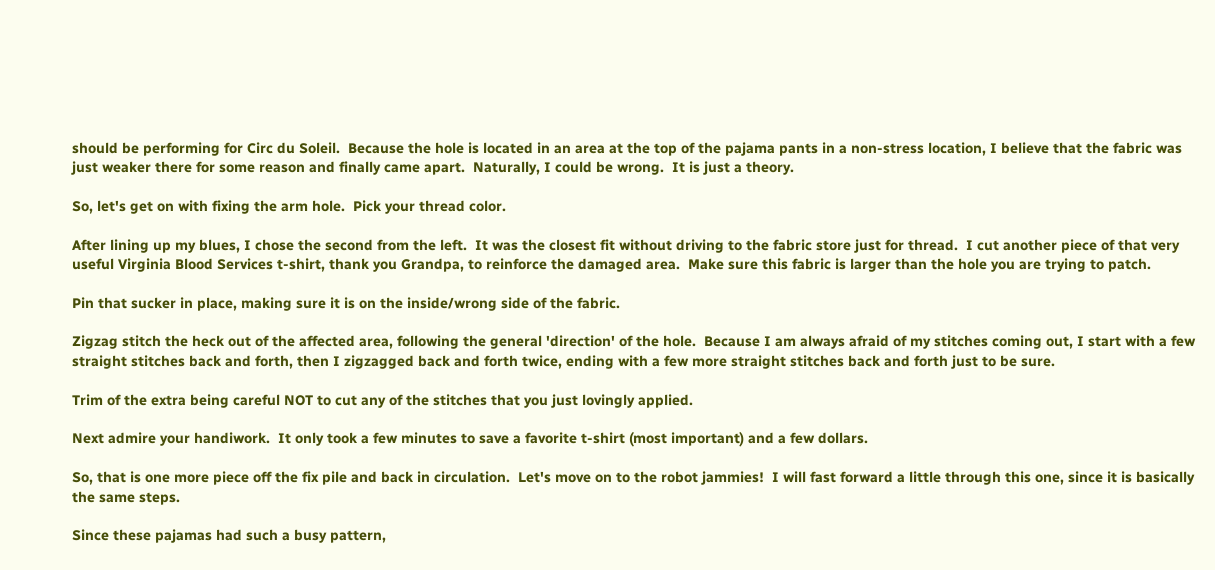should be performing for Circ du Soleil.  Because the hole is located in an area at the top of the pajama pants in a non-stress location, I believe that the fabric was just weaker there for some reason and finally came apart.  Naturally, I could be wrong.  It is just a theory.

So, let's get on with fixing the arm hole.  Pick your thread color.

After lining up my blues, I chose the second from the left.  It was the closest fit without driving to the fabric store just for thread.  I cut another piece of that very useful Virginia Blood Services t-shirt, thank you Grandpa, to reinforce the damaged area.  Make sure this fabric is larger than the hole you are trying to patch.

Pin that sucker in place, making sure it is on the inside/wrong side of the fabric.

Zigzag stitch the heck out of the affected area, following the general 'direction' of the hole.  Because I am always afraid of my stitches coming out, I start with a few straight stitches back and forth, then I zigzagged back and forth twice, ending with a few more straight stitches back and forth just to be sure.

Trim of the extra being careful NOT to cut any of the stitches that you just lovingly applied.

Next admire your handiwork.  It only took a few minutes to save a favorite t-shirt (most important) and a few dollars.

So, that is one more piece off the fix pile and back in circulation.  Let's move on to the robot jammies!  I will fast forward a little through this one, since it is basically the same steps.

Since these pajamas had such a busy pattern,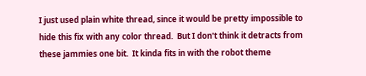I just used plain white thread, since it would be pretty impossible to hide this fix with any color thread.  But I don't think it detracts from these jammies one bit.  It kinda fits in with the robot theme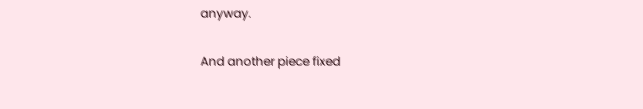anyway.

And another piece fixed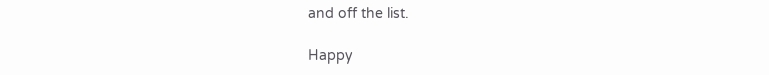and off the list.

Happy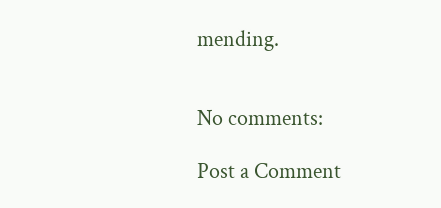mending.


No comments:

Post a Comment